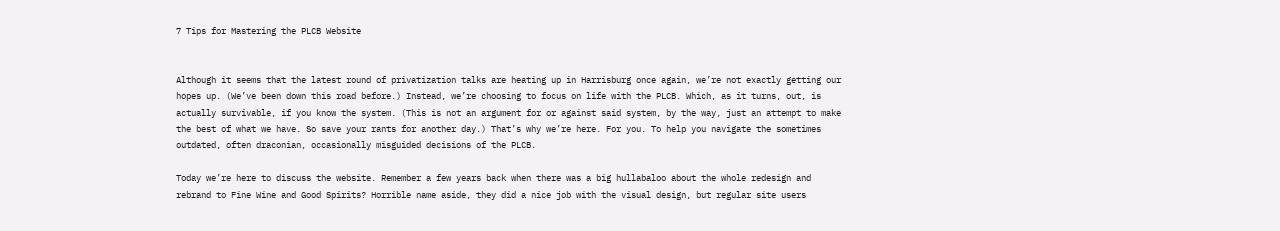7 Tips for Mastering the PLCB Website


Although it seems that the latest round of privatization talks are heating up in Harrisburg once again, we’re not exactly getting our hopes up. (We’ve been down this road before.) Instead, we’re choosing to focus on life with the PLCB. Which, as it turns, out, is actually survivable, if you know the system. (This is not an argument for or against said system, by the way, just an attempt to make the best of what we have. So save your rants for another day.) That’s why we’re here. For you. To help you navigate the sometimes outdated, often draconian, occasionally misguided decisions of the PLCB.

Today we’re here to discuss the website. Remember a few years back when there was a big hullabaloo about the whole redesign and rebrand to Fine Wine and Good Spirits? Horrible name aside, they did a nice job with the visual design, but regular site users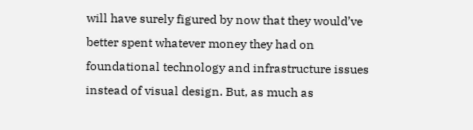will have surely figured by now that they would’ve better spent whatever money they had on foundational technology and infrastructure issues instead of visual design. But, as much as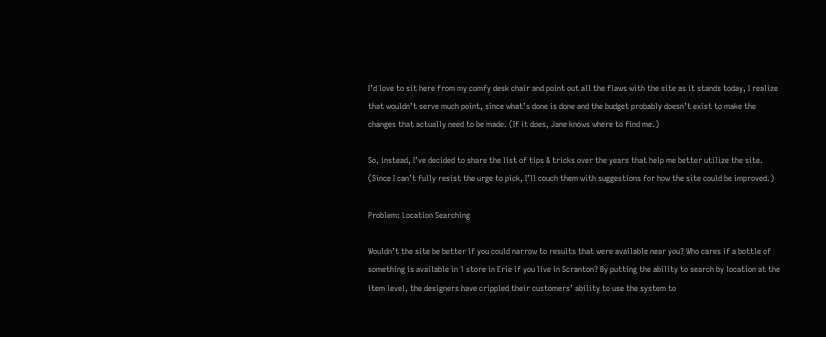I’d love to sit here from my comfy desk chair and point out all the flaws with the site as it stands today, I realize that wouldn’t serve much point, since what’s done is done and the budget probably doesn’t exist to make the changes that actually need to be made. (If it does, Jane knows where to find me.)

So, instead, I’ve decided to share the list of tips & tricks over the years that help me better utilize the site. (Since I can’t fully resist the urge to pick, I’ll couch them with suggestions for how the site could be improved.)

Problem: Location Searching

Wouldn’t the site be better if you could narrow to results that were available near you? Who cares if a bottle of something is available in 1 store in Erie if you live in Scranton? By putting the ability to search by location at the item level, the designers have crippled their customers’ ability to use the system to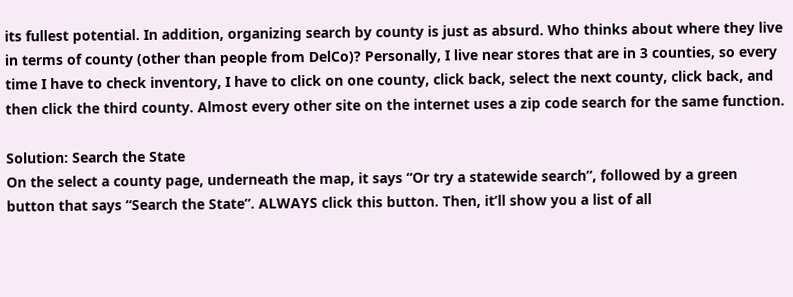its fullest potential. In addition, organizing search by county is just as absurd. Who thinks about where they live in terms of county (other than people from DelCo)? Personally, I live near stores that are in 3 counties, so every time I have to check inventory, I have to click on one county, click back, select the next county, click back, and then click the third county. Almost every other site on the internet uses a zip code search for the same function.

Solution: Search the State
On the select a county page, underneath the map, it says “Or try a statewide search”, followed by a green button that says “Search the State”. ALWAYS click this button. Then, it’ll show you a list of all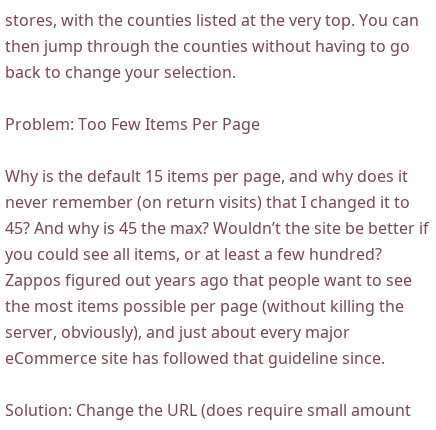stores, with the counties listed at the very top. You can then jump through the counties without having to go back to change your selection.

Problem: Too Few Items Per Page

Why is the default 15 items per page, and why does it never remember (on return visits) that I changed it to 45? And why is 45 the max? Wouldn’t the site be better if you could see all items, or at least a few hundred? Zappos figured out years ago that people want to see the most items possible per page (without killing the server, obviously), and just about every major eCommerce site has followed that guideline since.

Solution: Change the URL (does require small amount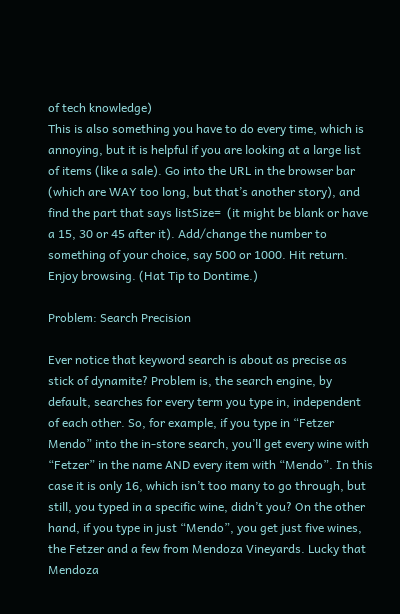of tech knowledge)
This is also something you have to do every time, which is annoying, but it is helpful if you are looking at a large list of items (like a sale). Go into the URL in the browser bar (which are WAY too long, but that’s another story), and find the part that says listSize=  (it might be blank or have a 15, 30 or 45 after it). Add/change the number to something of your choice, say 500 or 1000. Hit return. Enjoy browsing. (Hat Tip to Dontime.)

Problem: Search Precision

Ever notice that keyword search is about as precise as stick of dynamite? Problem is, the search engine, by default, searches for every term you type in, independent of each other. So, for example, if you type in “Fetzer Mendo” into the in-store search, you’ll get every wine with “Fetzer” in the name AND every item with “Mendo”. In this case it is only 16, which isn’t too many to go through, but still, you typed in a specific wine, didn’t you? On the other hand, if you type in just “Mendo”, you get just five wines, the Fetzer and a few from Mendoza Vineyards. Lucky that Mendoza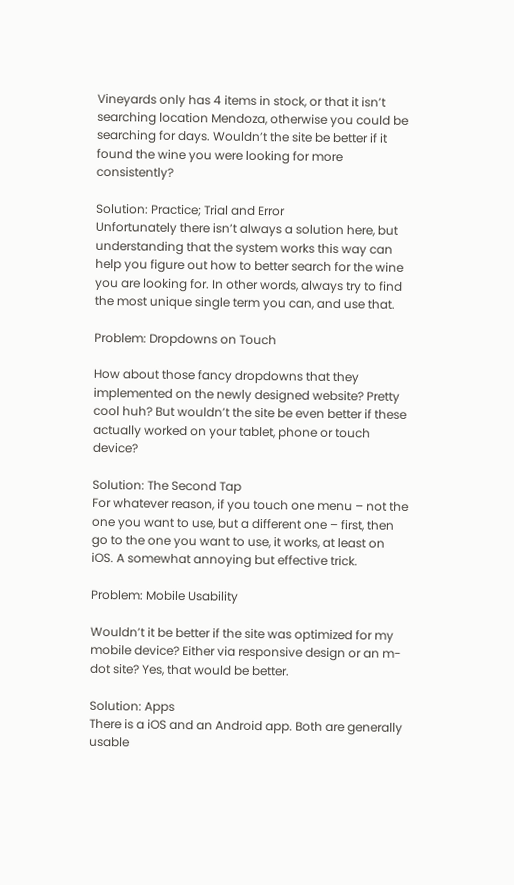Vineyards only has 4 items in stock, or that it isn’t searching location Mendoza, otherwise you could be searching for days. Wouldn’t the site be better if it found the wine you were looking for more consistently?

Solution: Practice; Trial and Error
Unfortunately there isn’t always a solution here, but understanding that the system works this way can help you figure out how to better search for the wine you are looking for. In other words, always try to find the most unique single term you can, and use that.

Problem: Dropdowns on Touch

How about those fancy dropdowns that they implemented on the newly designed website? Pretty cool huh? But wouldn’t the site be even better if these actually worked on your tablet, phone or touch device?

Solution: The Second Tap
For whatever reason, if you touch one menu – not the one you want to use, but a different one – first, then go to the one you want to use, it works, at least on iOS. A somewhat annoying but effective trick.

Problem: Mobile Usability

Wouldn’t it be better if the site was optimized for my mobile device? Either via responsive design or an m-dot site? Yes, that would be better.

Solution: Apps
There is a iOS and an Android app. Both are generally usable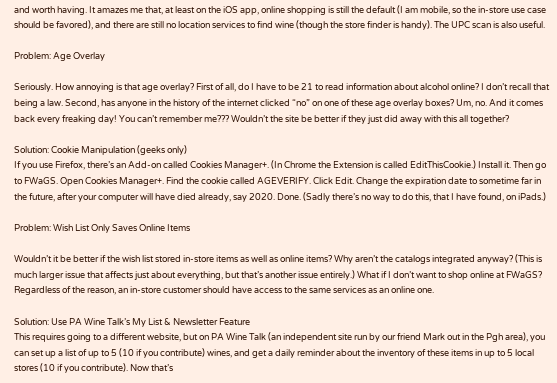and worth having. It amazes me that, at least on the iOS app, online shopping is still the default (I am mobile, so the in-store use case should be favored), and there are still no location services to find wine (though the store finder is handy). The UPC scan is also useful.

Problem: Age Overlay

Seriously. How annoying is that age overlay? First of all, do I have to be 21 to read information about alcohol online? I don’t recall that being a law. Second, has anyone in the history of the internet clicked “no” on one of these age overlay boxes? Um, no. And it comes back every freaking day! You can’t remember me??? Wouldn’t the site be better if they just did away with this all together?

Solution: Cookie Manipulation (geeks only)
If you use Firefox, there’s an Add-on called Cookies Manager+. (In Chrome the Extension is called EditThisCookie.) Install it. Then go to FWaGS. Open Cookies Manager+. Find the cookie called AGEVERIFY. Click Edit. Change the expiration date to sometime far in the future, after your computer will have died already, say 2020. Done. (Sadly there’s no way to do this, that I have found, on iPads.)

Problem: Wish List Only Saves Online Items

Wouldn’t it be better if the wish list stored in-store items as well as online items? Why aren’t the catalogs integrated anyway? (This is much larger issue that affects just about everything, but that’s another issue entirely.) What if I don’t want to shop online at FWaGS? Regardless of the reason, an in-store customer should have access to the same services as an online one.

Solution: Use PA Wine Talk’s My List & Newsletter Feature
This requires going to a different website, but on PA Wine Talk (an independent site run by our friend Mark out in the Pgh area), you can set up a list of up to 5 (10 if you contribute) wines, and get a daily reminder about the inventory of these items in up to 5 local stores (10 if you contribute). Now that’s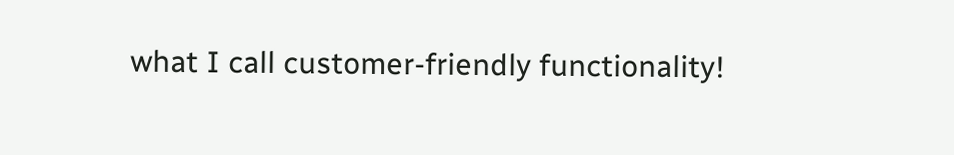what I call customer-friendly functionality!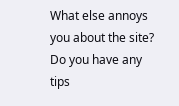What else annoys you about the site? Do you have any tips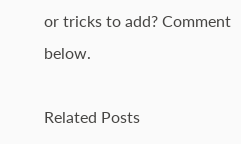or tricks to add? Comment below.

Related Posts